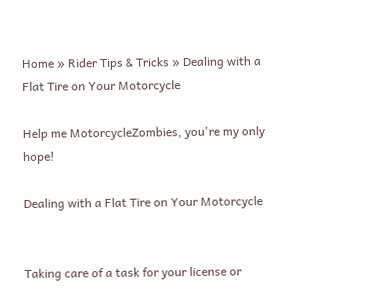Home » Rider Tips & Tricks » Dealing with a Flat Tire on Your Motorcycle

Help me MotorcycleZombies, you're my only hope!

Dealing with a Flat Tire on Your Motorcycle


Taking care of a task for your license or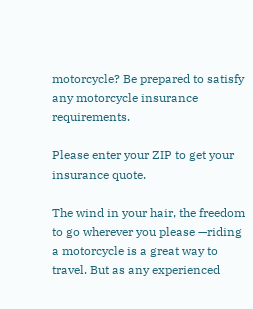motorcycle? Be prepared to satisfy any motorcycle insurance requirements.

Please enter your ZIP to get your insurance quote.

The wind in your hair, the freedom to go wherever you please —riding a motorcycle is a great way to travel. But as any experienced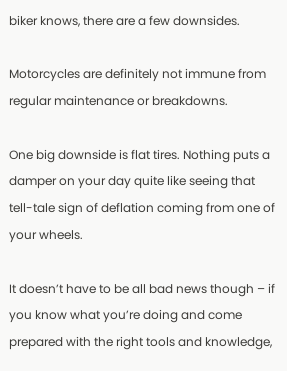biker knows, there are a few downsides.

Motorcycles are definitely not immune from regular maintenance or breakdowns.

One big downside is flat tires. Nothing puts a damper on your day quite like seeing that tell-tale sign of deflation coming from one of your wheels.

It doesn’t have to be all bad news though – if you know what you’re doing and come prepared with the right tools and knowledge,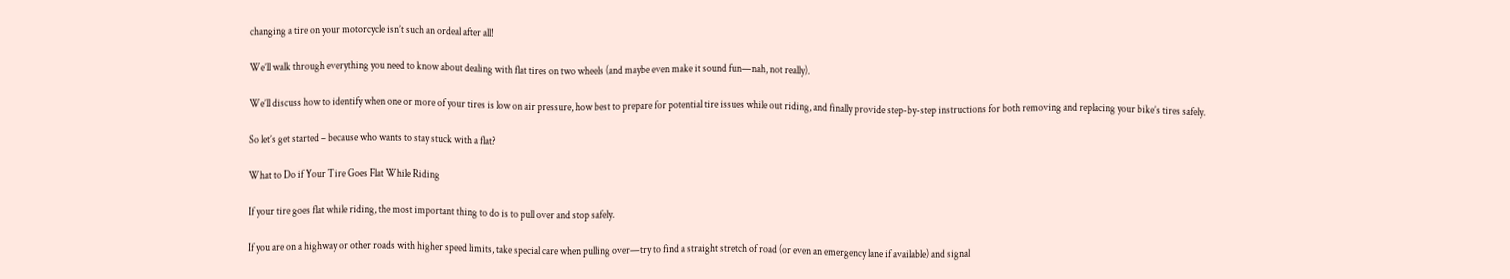changing a tire on your motorcycle isn’t such an ordeal after all!

We’ll walk through everything you need to know about dealing with flat tires on two wheels (and maybe even make it sound fun—nah, not really).

We’ll discuss how to identify when one or more of your tires is low on air pressure, how best to prepare for potential tire issues while out riding, and finally provide step-by-step instructions for both removing and replacing your bike’s tires safely.

So let’s get started – because who wants to stay stuck with a flat?

What to Do if Your Tire Goes Flat While Riding

If your tire goes flat while riding, the most important thing to do is to pull over and stop safely.

If you are on a highway or other roads with higher speed limits, take special care when pulling over—try to find a straight stretch of road (or even an emergency lane if available) and signal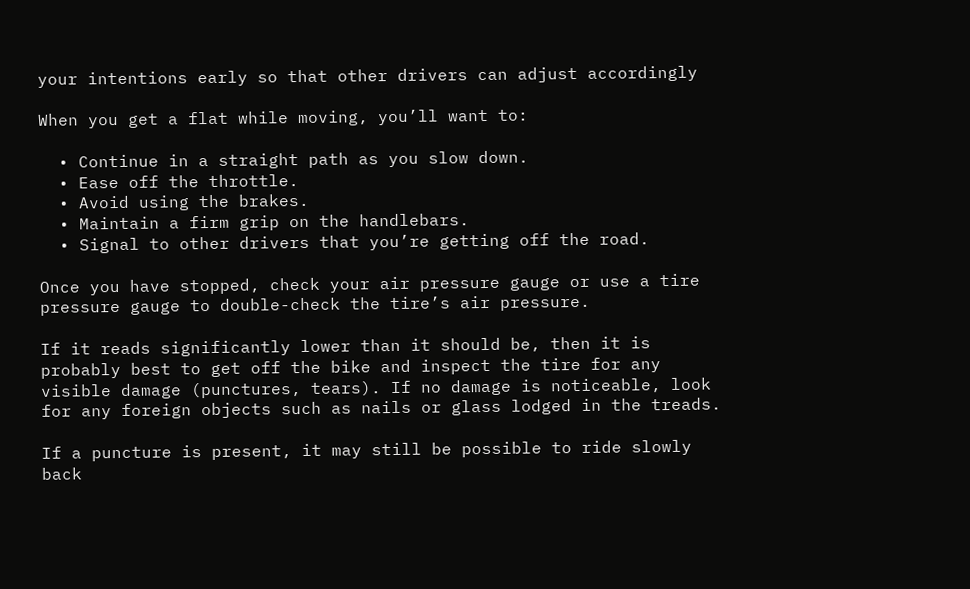your intentions early so that other drivers can adjust accordingly

When you get a flat while moving, you’ll want to:

  • Continue in a straight path as you slow down.
  • Ease off the throttle.
  • Avoid using the brakes.
  • Maintain a firm grip on the handlebars.
  • Signal to other drivers that you’re getting off the road.

Once you have stopped, check your air pressure gauge or use a tire pressure gauge to double-check the tire’s air pressure.

If it reads significantly lower than it should be, then it is probably best to get off the bike and inspect the tire for any visible damage (punctures, tears). If no damage is noticeable, look for any foreign objects such as nails or glass lodged in the treads.

If a puncture is present, it may still be possible to ride slowly back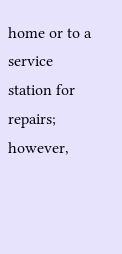home or to a service station for repairs; however,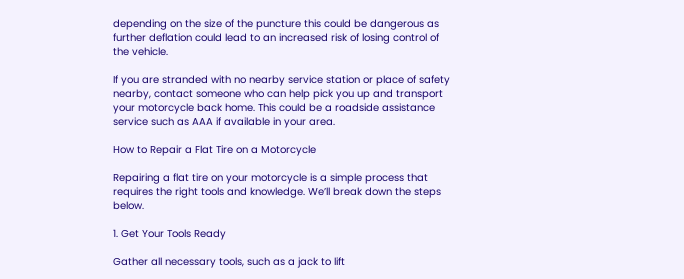depending on the size of the puncture this could be dangerous as further deflation could lead to an increased risk of losing control of the vehicle.

If you are stranded with no nearby service station or place of safety nearby, contact someone who can help pick you up and transport your motorcycle back home. This could be a roadside assistance service such as AAA if available in your area.

How to Repair a Flat Tire on a Motorcycle

Repairing a flat tire on your motorcycle is a simple process that requires the right tools and knowledge. We’ll break down the steps below.

1. Get Your Tools Ready

Gather all necessary tools, such as a jack to lift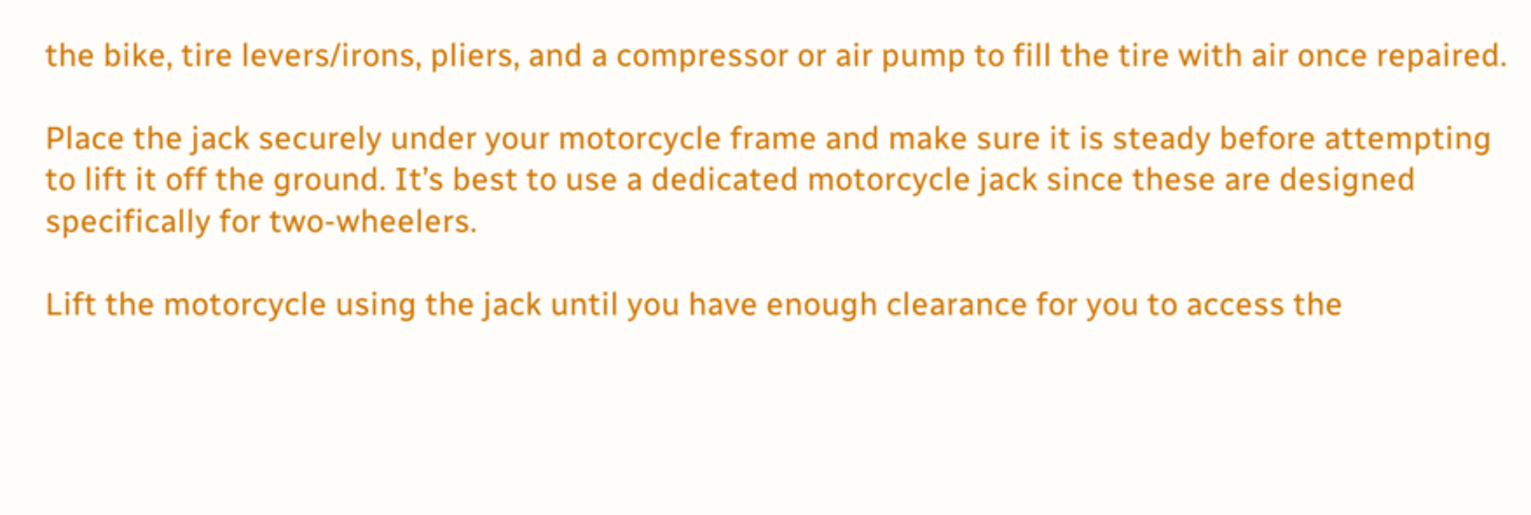the bike, tire levers/irons, pliers, and a compressor or air pump to fill the tire with air once repaired.

Place the jack securely under your motorcycle frame and make sure it is steady before attempting to lift it off the ground. It’s best to use a dedicated motorcycle jack since these are designed specifically for two-wheelers.

Lift the motorcycle using the jack until you have enough clearance for you to access the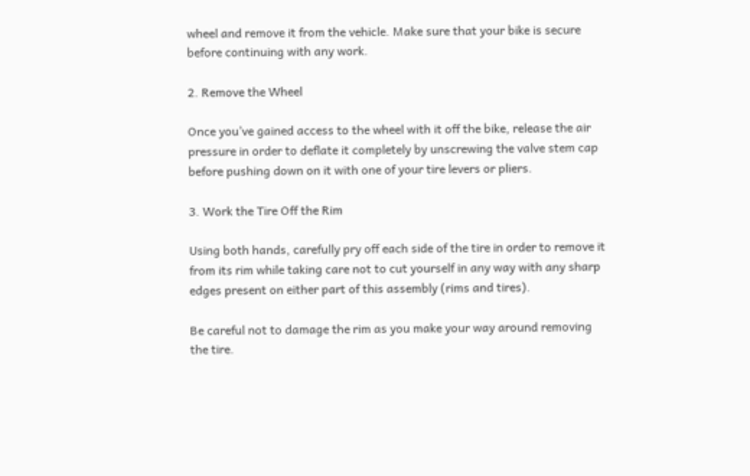wheel and remove it from the vehicle. Make sure that your bike is secure before continuing with any work.

2. Remove the Wheel

Once you’ve gained access to the wheel with it off the bike, release the air pressure in order to deflate it completely by unscrewing the valve stem cap before pushing down on it with one of your tire levers or pliers.

3. Work the Tire Off the Rim

Using both hands, carefully pry off each side of the tire in order to remove it from its rim while taking care not to cut yourself in any way with any sharp edges present on either part of this assembly (rims and tires).

Be careful not to damage the rim as you make your way around removing the tire.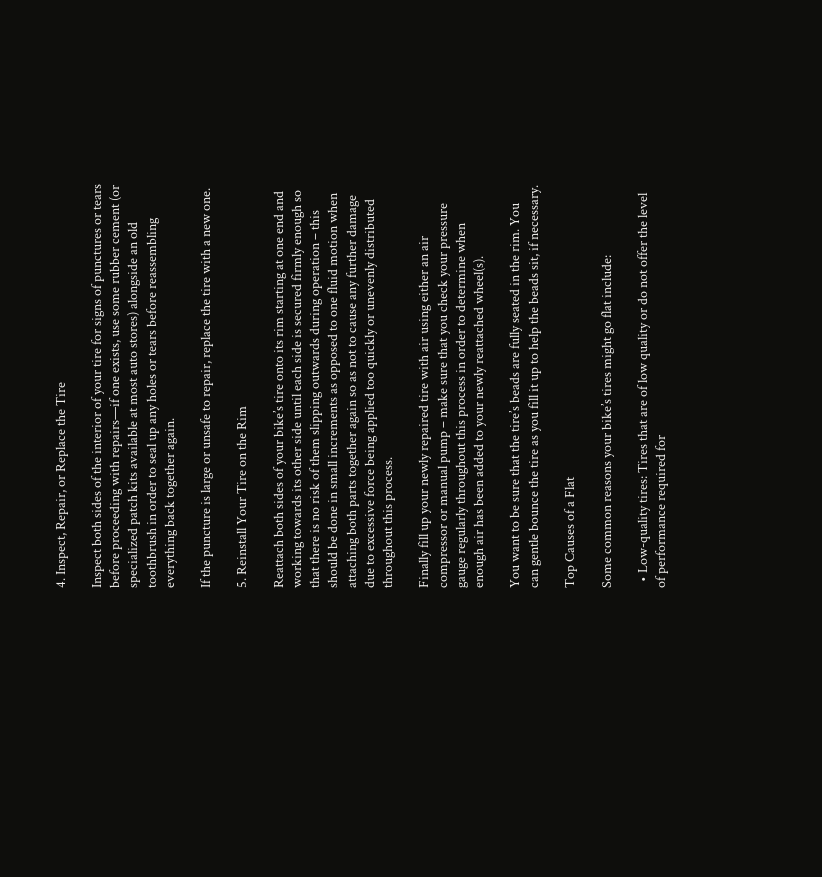4. Inspect, Repair, or Replace the Tire

Inspect both sides of the interior of your tire for signs of punctures or tears before proceeding with repairs—if one exists, use some rubber cement (or specialized patch kits available at most auto stores) alongside an old toothbrush in order to seal up any holes or tears before reassembling everything back together again.

If the puncture is large or unsafe to repair, replace the tire with a new one.

5. Reinstall Your Tire on the Rim

Reattach both sides of your bike’s tire onto its rim starting at one end and working towards its other side until each side is secured firmly enough so that there is no risk of them slipping outwards during operation – this should be done in small increments as opposed to one fluid motion when attaching both parts together again so as not to cause any further damage due to excessive force being applied too quickly or unevenly distributed throughout this process.

Finally fill up your newly repaired tire with air using either an air compressor or manual pump – make sure that you check your pressure gauge regularly throughout this process in order to determine when enough air has been added to your newly reattached wheel(s).

You want to be sure that the tire’s beads are fully seated in the rim. You can gentle bounce the tire as you fill it up to help the beads sit, if necessary.

Top Causes of a Flat

Some common reasons your bike’s tires might go flat include:

  • Low-quality tires: Tires that are of low quality or do not offer the level of performance required for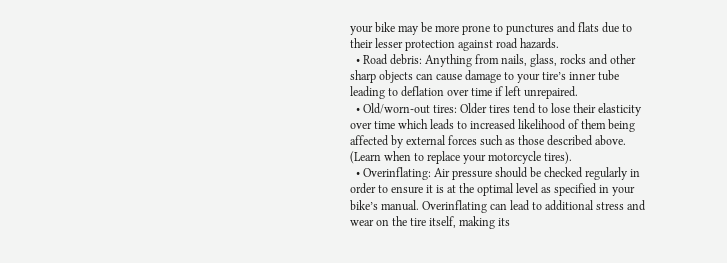your bike may be more prone to punctures and flats due to their lesser protection against road hazards.
  • Road debris: Anything from nails, glass, rocks and other sharp objects can cause damage to your tire’s inner tube leading to deflation over time if left unrepaired.
  • Old/worn-out tires: Older tires tend to lose their elasticity over time which leads to increased likelihood of them being affected by external forces such as those described above. (Learn when to replace your motorcycle tires).
  • Overinflating: Air pressure should be checked regularly in order to ensure it is at the optimal level as specified in your bike’s manual. Overinflating can lead to additional stress and wear on the tire itself, making its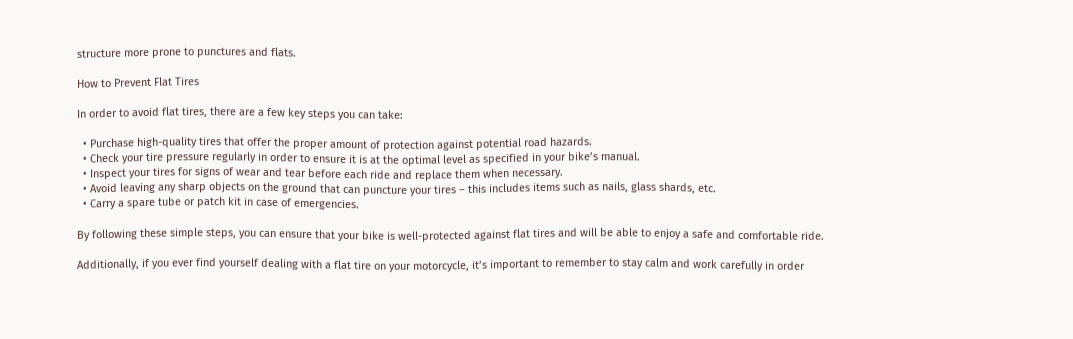structure more prone to punctures and flats.

How to Prevent Flat Tires

In order to avoid flat tires, there are a few key steps you can take:

  • Purchase high-quality tires that offer the proper amount of protection against potential road hazards.
  • Check your tire pressure regularly in order to ensure it is at the optimal level as specified in your bike’s manual.
  • Inspect your tires for signs of wear and tear before each ride and replace them when necessary.
  • Avoid leaving any sharp objects on the ground that can puncture your tires – this includes items such as nails, glass shards, etc.
  • Carry a spare tube or patch kit in case of emergencies.

By following these simple steps, you can ensure that your bike is well-protected against flat tires and will be able to enjoy a safe and comfortable ride.

Additionally, if you ever find yourself dealing with a flat tire on your motorcycle, it’s important to remember to stay calm and work carefully in order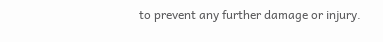to prevent any further damage or injury.